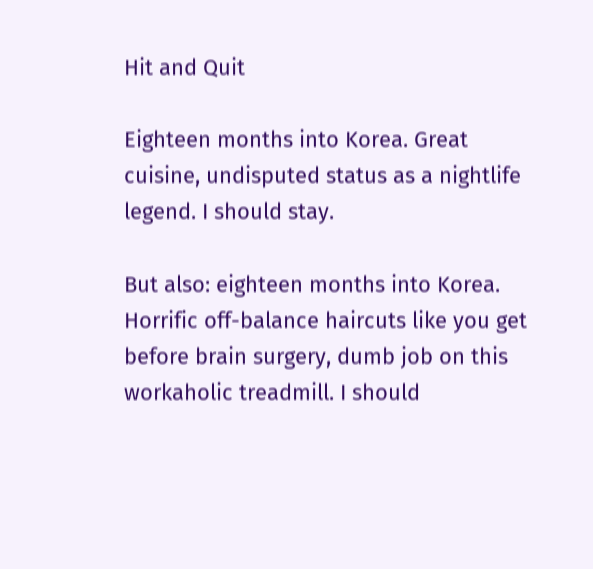Hit and Quit

Eighteen months into Korea. Great cuisine, undisputed status as a nightlife legend. I should stay.

But also: eighteen months into Korea. Horrific off-balance haircuts like you get before brain surgery, dumb job on this workaholic treadmill. I should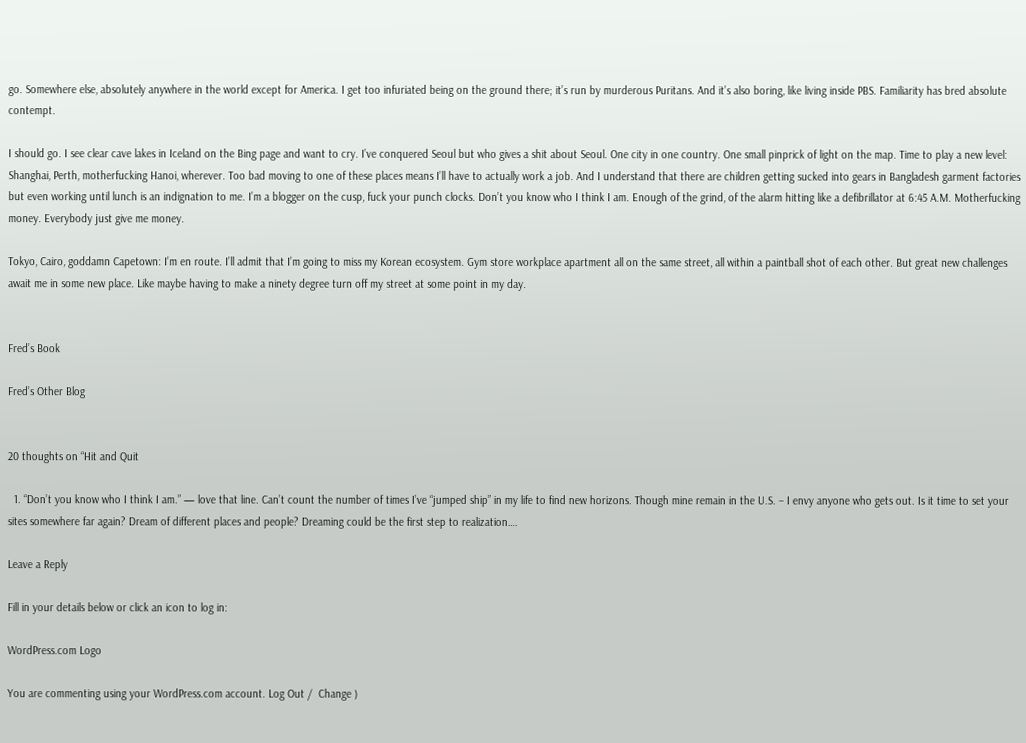go. Somewhere else, absolutely anywhere in the world except for America. I get too infuriated being on the ground there; it’s run by murderous Puritans. And it’s also boring, like living inside PBS. Familiarity has bred absolute contempt.

I should go. I see clear cave lakes in Iceland on the Bing page and want to cry. I’ve conquered Seoul but who gives a shit about Seoul. One city in one country. One small pinprick of light on the map. Time to play a new level: Shanghai, Perth, motherfucking Hanoi, wherever. Too bad moving to one of these places means I’ll have to actually work a job. And I understand that there are children getting sucked into gears in Bangladesh garment factories but even working until lunch is an indignation to me. I’m a blogger on the cusp, fuck your punch clocks. Don’t you know who I think I am. Enough of the grind, of the alarm hitting like a defibrillator at 6:45 A.M. Motherfucking money. Everybody just give me money.

Tokyo, Cairo, goddamn Capetown: I’m en route. I’ll admit that I’m going to miss my Korean ecosystem. Gym store workplace apartment all on the same street, all within a paintball shot of each other. But great new challenges await me in some new place. Like maybe having to make a ninety degree turn off my street at some point in my day.


Fred’s Book

Fred’s Other Blog


20 thoughts on “Hit and Quit

  1. “Don’t you know who I think I am.” — love that line. Can’t count the number of times I’ve “jumped ship” in my life to find new horizons. Though mine remain in the U.S. – I envy anyone who gets out. Is it time to set your sites somewhere far again? Dream of different places and people? Dreaming could be the first step to realization….

Leave a Reply

Fill in your details below or click an icon to log in:

WordPress.com Logo

You are commenting using your WordPress.com account. Log Out /  Change )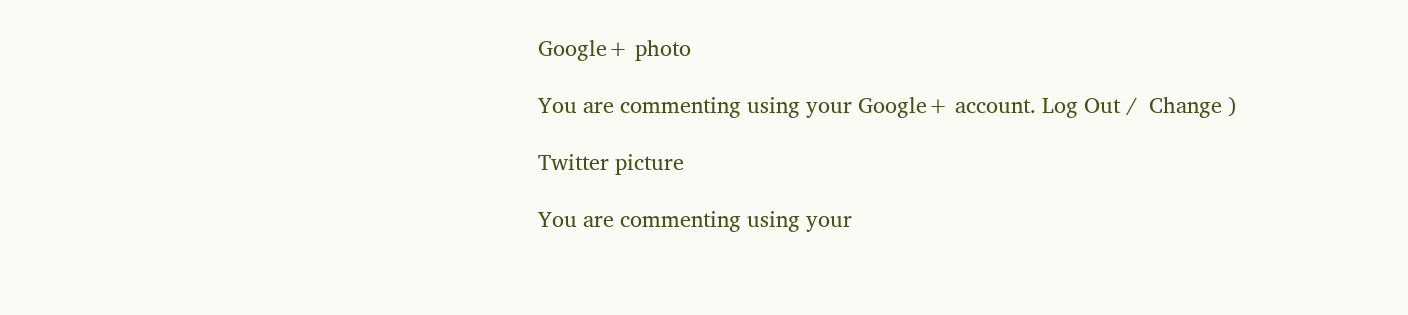Google+ photo

You are commenting using your Google+ account. Log Out /  Change )

Twitter picture

You are commenting using your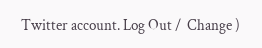Twitter account. Log Out /  Change )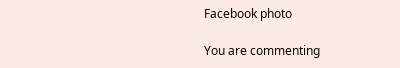Facebook photo

You are commenting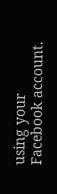using your Facebook account.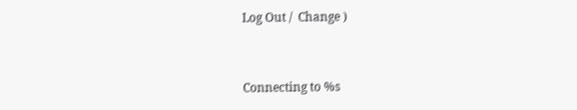Log Out /  Change )


Connecting to %s